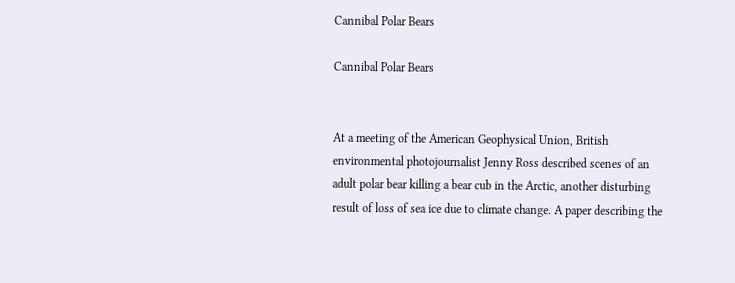Cannibal Polar Bears

Cannibal Polar Bears


At a meeting of the American Geophysical Union, British environmental photojournalist Jenny Ross described scenes of an adult polar bear killing a bear cub in the Arctic, another disturbing result of loss of sea ice due to climate change. A paper describing the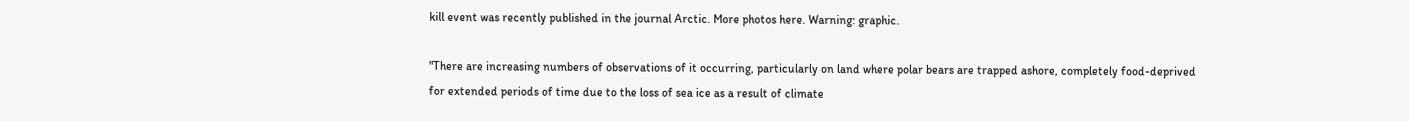kill event was recently published in the journal Arctic. More photos here. Warning: graphic.

"There are increasing numbers of observations of it occurring, particularly on land where polar bears are trapped ashore, completely food-deprived for extended periods of time due to the loss of sea ice as a result of climate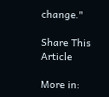change."

Share This Article

More in: